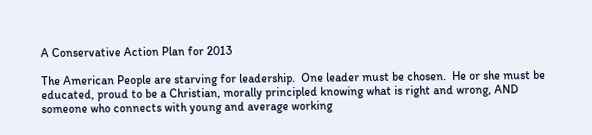A Conservative Action Plan for 2013

The American People are starving for leadership.  One leader must be chosen.  He or she must be educated, proud to be a Christian, morally principled knowing what is right and wrong, AND someone who connects with young and average working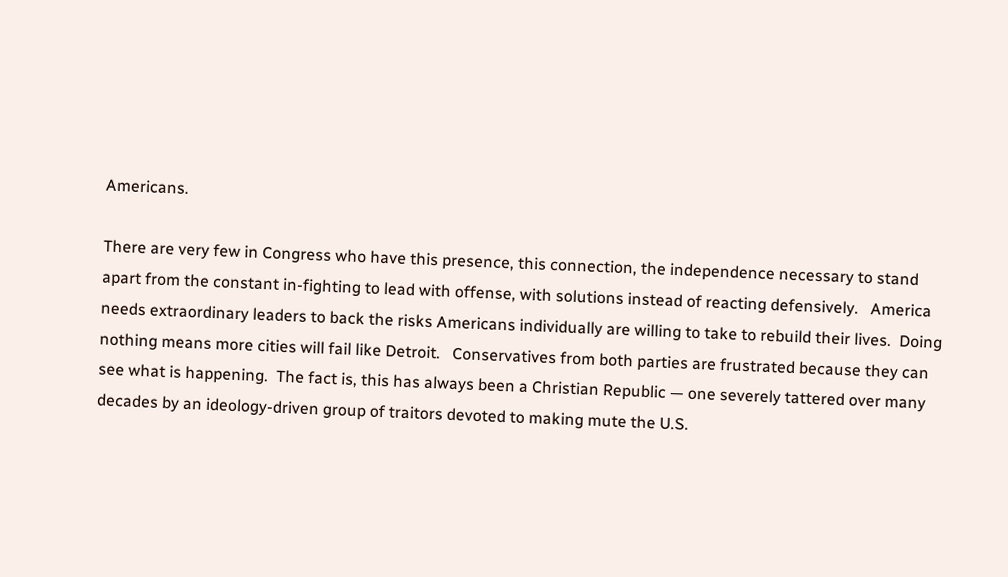Americans.

There are very few in Congress who have this presence, this connection, the independence necessary to stand apart from the constant in-fighting to lead with offense, with solutions instead of reacting defensively.   America needs extraordinary leaders to back the risks Americans individually are willing to take to rebuild their lives.  Doing nothing means more cities will fail like Detroit.   Conservatives from both parties are frustrated because they can see what is happening.  The fact is, this has always been a Christian Republic — one severely tattered over many decades by an ideology-driven group of traitors devoted to making mute the U.S.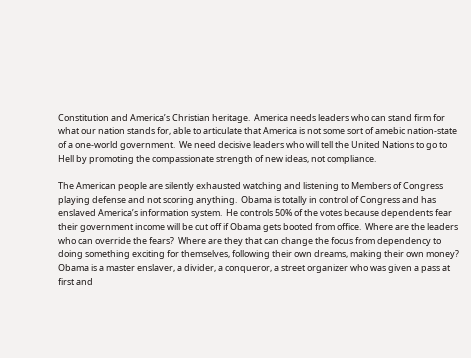Constitution and America’s Christian heritage.  America needs leaders who can stand firm for what our nation stands for, able to articulate that America is not some sort of amebic nation-state of a one-world government.  We need decisive leaders who will tell the United Nations to go to Hell by promoting the compassionate strength of new ideas, not compliance.

The American people are silently exhausted watching and listening to Members of Congress playing defense and not scoring anything.  Obama is totally in control of Congress and has enslaved America’s information system.  He controls 50% of the votes because dependents fear their government income will be cut off if Obama gets booted from office.  Where are the leaders who can override the fears?  Where are they that can change the focus from dependency to doing something exciting for themselves, following their own dreams, making their own money?  Obama is a master enslaver, a divider, a conqueror, a street organizer who was given a pass at first and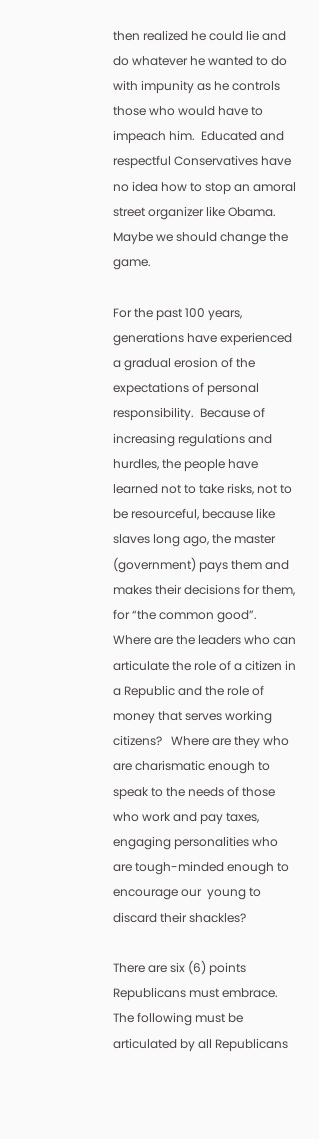then realized he could lie and do whatever he wanted to do with impunity as he controls those who would have to impeach him.  Educated and respectful Conservatives have no idea how to stop an amoral street organizer like Obama.   Maybe we should change the game.

For the past 100 years, generations have experienced a gradual erosion of the expectations of personal responsibility.  Because of increasing regulations and hurdles, the people have learned not to take risks, not to be resourceful, because like slaves long ago, the master (government) pays them and makes their decisions for them, for “the common good”.   Where are the leaders who can articulate the role of a citizen in a Republic and the role of money that serves working citizens?   Where are they who are charismatic enough to speak to the needs of those who work and pay taxes, engaging personalities who are tough-minded enough to encourage our  young to discard their shackles?

There are six (6) points Republicans must embrace.  The following must be articulated by all Republicans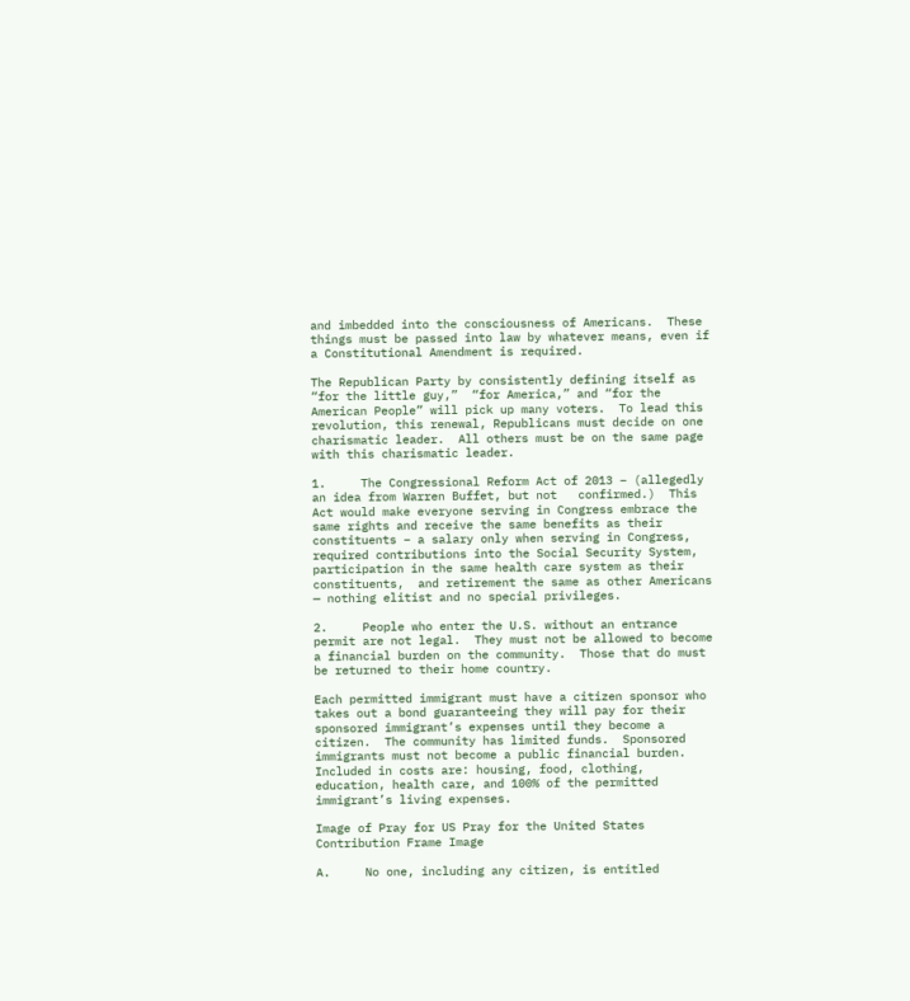and imbedded into the consciousness of Americans.  These things must be passed into law by whatever means, even if a Constitutional Amendment is required.

The Republican Party by consistently defining itself as “for the little guy,”  “for America,” and “for the American People” will pick up many voters.  To lead this revolution, this renewal, Republicans must decide on one charismatic leader.  All others must be on the same page with this charismatic leader.

1.     The Congressional Reform Act of 2013 – (allegedly an idea from Warren Buffet, but not   confirmed.)  This Act would make everyone serving in Congress embrace the same rights and receive the same benefits as their constituents – a salary only when serving in Congress, required contributions into the Social Security System,  participation in the same health care system as their constituents,  and retirement the same as other Americans  — nothing elitist and no special privileges.

2.     People who enter the U.S. without an entrance permit are not legal.  They must not be allowed to become a financial burden on the community.  Those that do must be returned to their home country.

Each permitted immigrant must have a citizen sponsor who takes out a bond guaranteeing they will pay for their sponsored immigrant’s expenses until they become a citizen.  The community has limited funds.  Sponsored immigrants must not become a public financial burden.  Included in costs are: housing, food, clothing, education, health care, and 100% of the permitted immigrant’s living expenses.

Image of Pray for US Pray for the United States Contribution Frame Image

A.     No one, including any citizen, is entitled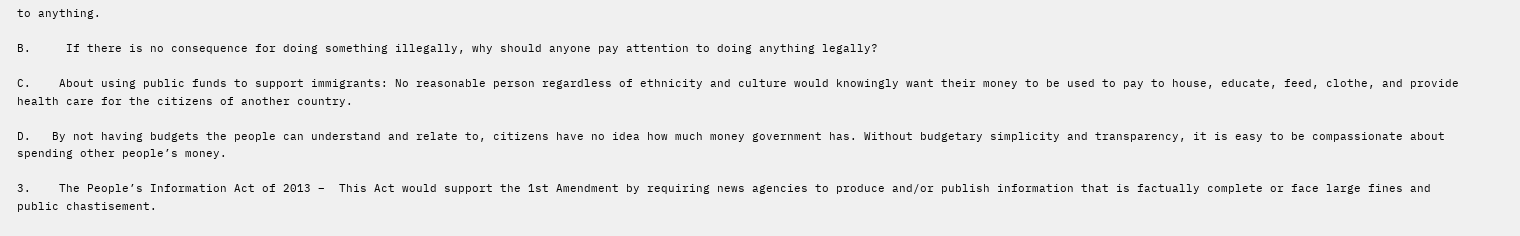to anything.

B.     If there is no consequence for doing something illegally, why should anyone pay attention to doing anything legally?

C.    About using public funds to support immigrants: No reasonable person regardless of ethnicity and culture would knowingly want their money to be used to pay to house, educate, feed, clothe, and provide health care for the citizens of another country.

D.   By not having budgets the people can understand and relate to, citizens have no idea how much money government has. Without budgetary simplicity and transparency, it is easy to be compassionate about spending other people’s money.

3.    The People’s Information Act of 2013 –  This Act would support the 1st Amendment by requiring news agencies to produce and/or publish information that is factually complete or face large fines and public chastisement.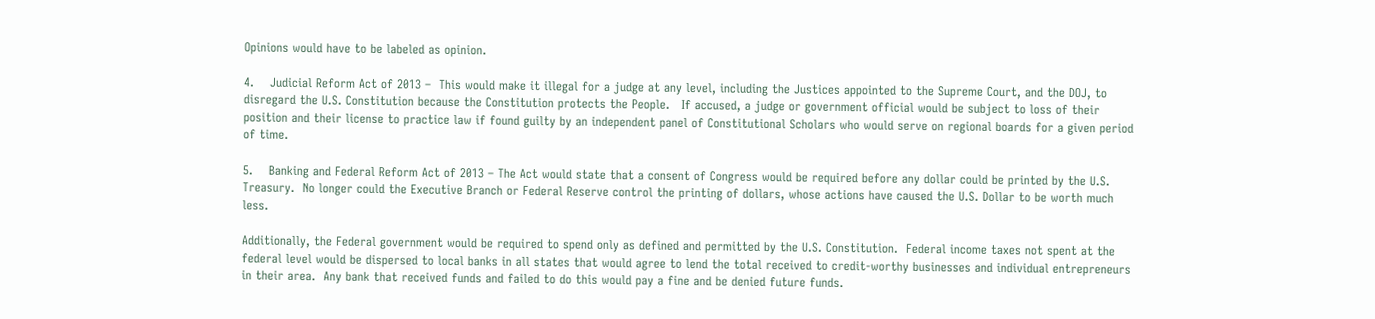Opinions would have to be labeled as opinion.

4.    Judicial Reform Act of 2013 –  This would make it illegal for a judge at any level, including the Justices appointed to the Supreme Court, and the DOJ, to disregard the U.S. Constitution because the Constitution protects the People.   If accused, a judge or government official would be subject to loss of their position and their license to practice law if found guilty by an independent panel of Constitutional Scholars who would serve on regional boards for a given period of time.

5.    Banking and Federal Reform Act of 2013 – The Act would state that a consent of Congress would be required before any dollar could be printed by the U.S. Treasury.  No longer could the Executive Branch or Federal Reserve control the printing of dollars, whose actions have caused the U.S. Dollar to be worth much less.

Additionally, the Federal government would be required to spend only as defined and permitted by the U.S. Constitution.  Federal income taxes not spent at the federal level would be dispersed to local banks in all states that would agree to lend the total received to credit-worthy businesses and individual entrepreneurs in their area.  Any bank that received funds and failed to do this would pay a fine and be denied future funds.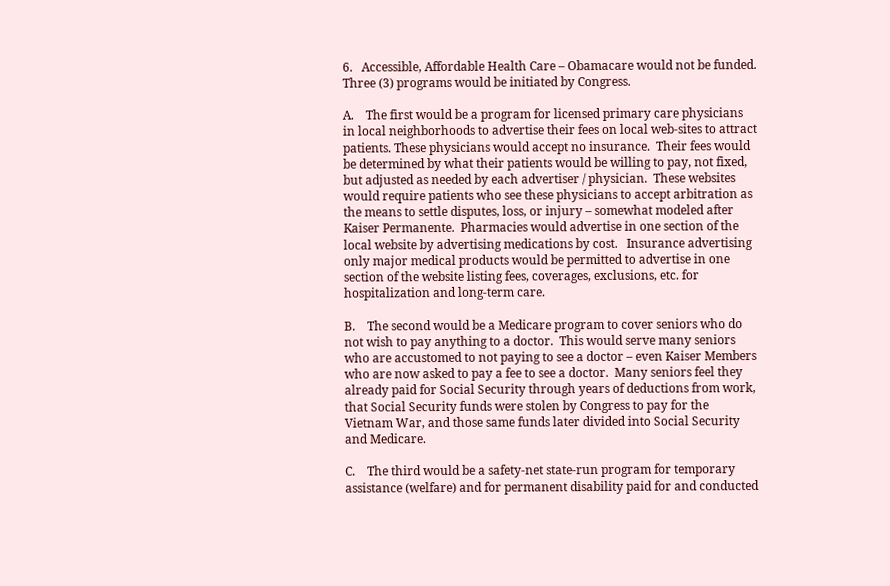6.   Accessible, Affordable Health Care – Obamacare would not be funded. Three (3) programs would be initiated by Congress.

A.    The first would be a program for licensed primary care physicians in local neighborhoods to advertise their fees on local web-sites to attract patients. These physicians would accept no insurance.  Their fees would be determined by what their patients would be willing to pay, not fixed, but adjusted as needed by each advertiser / physician.  These websites would require patients who see these physicians to accept arbitration as the means to settle disputes, loss, or injury – somewhat modeled after Kaiser Permanente.  Pharmacies would advertise in one section of the local website by advertising medications by cost.   Insurance advertising only major medical products would be permitted to advertise in one section of the website listing fees, coverages, exclusions, etc. for hospitalization and long-term care.

B.    The second would be a Medicare program to cover seniors who do not wish to pay anything to a doctor.  This would serve many seniors who are accustomed to not paying to see a doctor – even Kaiser Members who are now asked to pay a fee to see a doctor.  Many seniors feel they already paid for Social Security through years of deductions from work, that Social Security funds were stolen by Congress to pay for the Vietnam War, and those same funds later divided into Social Security and Medicare.

C.    The third would be a safety-net state-run program for temporary assistance (welfare) and for permanent disability paid for and conducted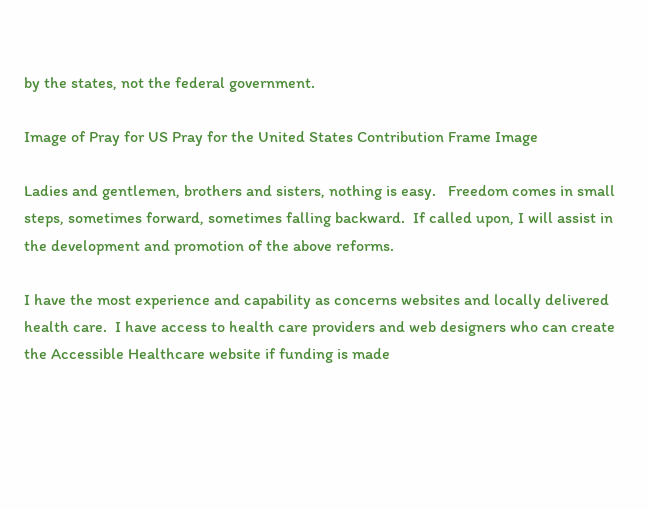by the states, not the federal government.

Image of Pray for US Pray for the United States Contribution Frame Image

Ladies and gentlemen, brothers and sisters, nothing is easy.   Freedom comes in small steps, sometimes forward, sometimes falling backward.  If called upon, I will assist in the development and promotion of the above reforms.

I have the most experience and capability as concerns websites and locally delivered health care.  I have access to health care providers and web designers who can create the Accessible Healthcare website if funding is made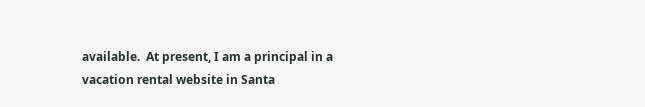available.  At present, I am a principal in a vacation rental website in Santa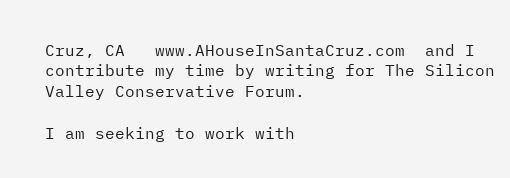Cruz, CA   www.AHouseInSantaCruz.com  and I contribute my time by writing for The Silicon Valley Conservative Forum.

I am seeking to work with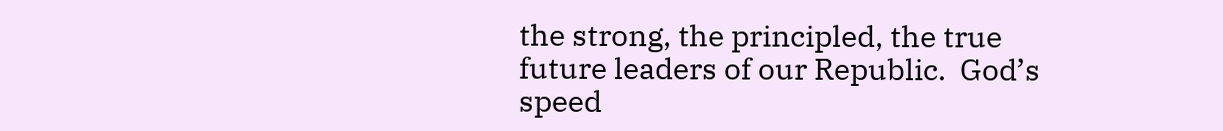the strong, the principled, the true future leaders of our Republic.  God’s speed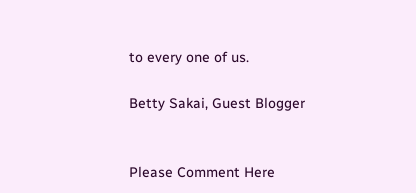to every one of us.

Betty Sakai, Guest Blogger


Please Comment Here